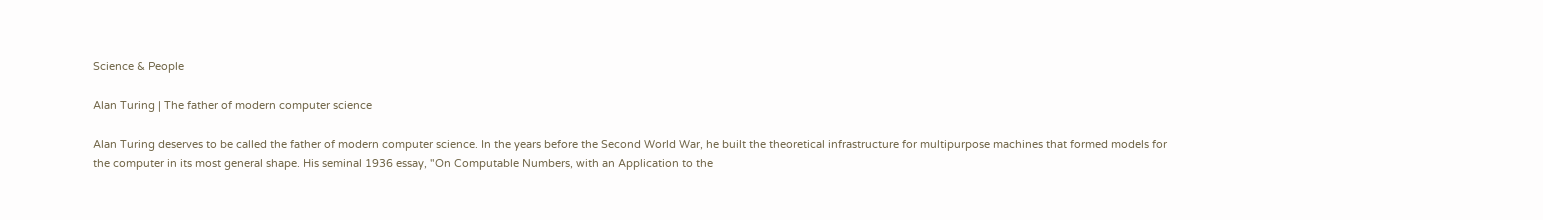Science & People

Alan Turing | The father of modern computer science

Alan Turing deserves to be called the father of modern computer science. In the years before the Second World War, he built the theoretical infrastructure for multipurpose machines that formed models for the computer in its most general shape. His seminal 1936 essay, "On Computable Numbers, with an Application to the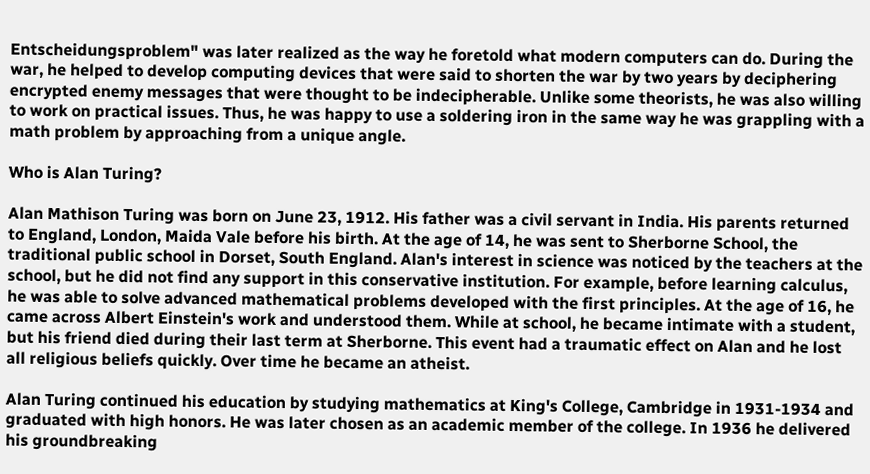Entscheidungsproblem" was later realized as the way he foretold what modern computers can do. During the war, he helped to develop computing devices that were said to shorten the war by two years by deciphering encrypted enemy messages that were thought to be indecipherable. Unlike some theorists, he was also willing to work on practical issues. Thus, he was happy to use a soldering iron in the same way he was grappling with a math problem by approaching from a unique angle.

Who is Alan Turing?

Alan Mathison Turing was born on June 23, 1912. His father was a civil servant in India. His parents returned to England, London, Maida Vale before his birth. At the age of 14, he was sent to Sherborne School, the traditional public school in Dorset, South England. Alan's interest in science was noticed by the teachers at the school, but he did not find any support in this conservative institution. For example, before learning calculus, he was able to solve advanced mathematical problems developed with the first principles. At the age of 16, he came across Albert Einstein's work and understood them. While at school, he became intimate with a student, but his friend died during their last term at Sherborne. This event had a traumatic effect on Alan and he lost all religious beliefs quickly. Over time he became an atheist.

Alan Turing continued his education by studying mathematics at King's College, Cambridge in 1931-1934 and graduated with high honors. He was later chosen as an academic member of the college. In 1936 he delivered his groundbreaking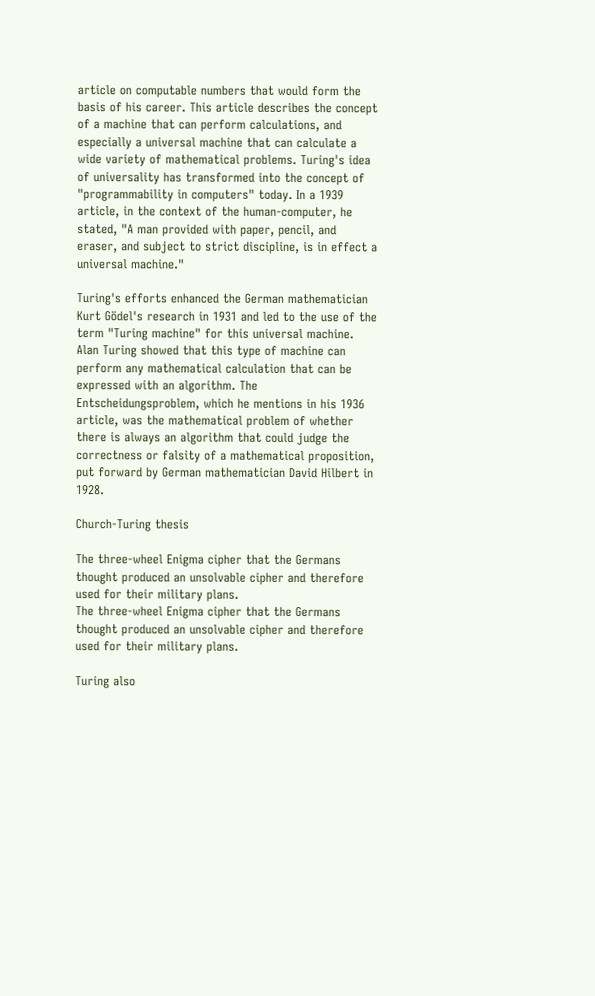article on computable numbers that would form the basis of his career. This article describes the concept of a machine that can perform calculations, and especially a universal machine that can calculate a wide variety of mathematical problems. Turing's idea of universality has transformed into the concept of "programmability in computers" today. In a 1939 article, in the context of the human-computer, he stated, "A man provided with paper, pencil, and eraser, and subject to strict discipline, is in effect a universal machine."

Turing's efforts enhanced the German mathematician Kurt Gödel's research in 1931 and led to the use of the term "Turing machine" for this universal machine. Alan Turing showed that this type of machine can perform any mathematical calculation that can be expressed with an algorithm. The Entscheidungsproblem, which he mentions in his 1936 article, was the mathematical problem of whether there is always an algorithm that could judge the correctness or falsity of a mathematical proposition, put forward by German mathematician David Hilbert in 1928.

Church-Turing thesis

The three-wheel Enigma cipher that the Germans thought produced an unsolvable cipher and therefore used for their military plans.
The three-wheel Enigma cipher that the Germans thought produced an unsolvable cipher and therefore used for their military plans.

Turing also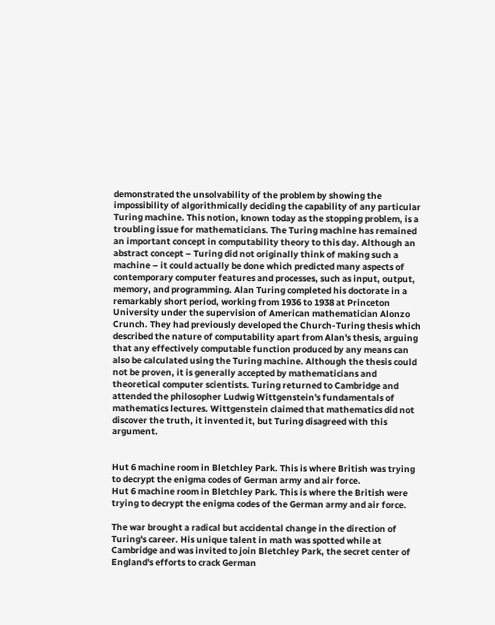demonstrated the unsolvability of the problem by showing the impossibility of algorithmically deciding the capability of any particular Turing machine. This notion, known today as the stopping problem, is a troubling issue for mathematicians. The Turing machine has remained an important concept in computability theory to this day. Although an abstract concept – Turing did not originally think of making such a machine – it could actually be done which predicted many aspects of contemporary computer features and processes, such as input, output, memory, and programming. Alan Turing completed his doctorate in a remarkably short period, working from 1936 to 1938 at Princeton University under the supervision of American mathematician Alonzo Crunch. They had previously developed the Church-Turing thesis which described the nature of computability apart from Alan's thesis, arguing that any effectively computable function produced by any means can also be calculated using the Turing machine. Although the thesis could not be proven, it is generally accepted by mathematicians and theoretical computer scientists. Turing returned to Cambridge and attended the philosopher Ludwig Wittgenstein's fundamentals of mathematics lectures. Wittgenstein claimed that mathematics did not discover the truth, it invented it, but Turing disagreed with this argument.


Hut 6 machine room in Bletchley Park. This is where British was trying to decrypt the enigma codes of German army and air force.
Hut 6 machine room in Bletchley Park. This is where the British were trying to decrypt the enigma codes of the German army and air force.

The war brought a radical but accidental change in the direction of Turing's career. His unique talent in math was spotted while at Cambridge and was invited to join Bletchley Park, the secret center of England's efforts to crack German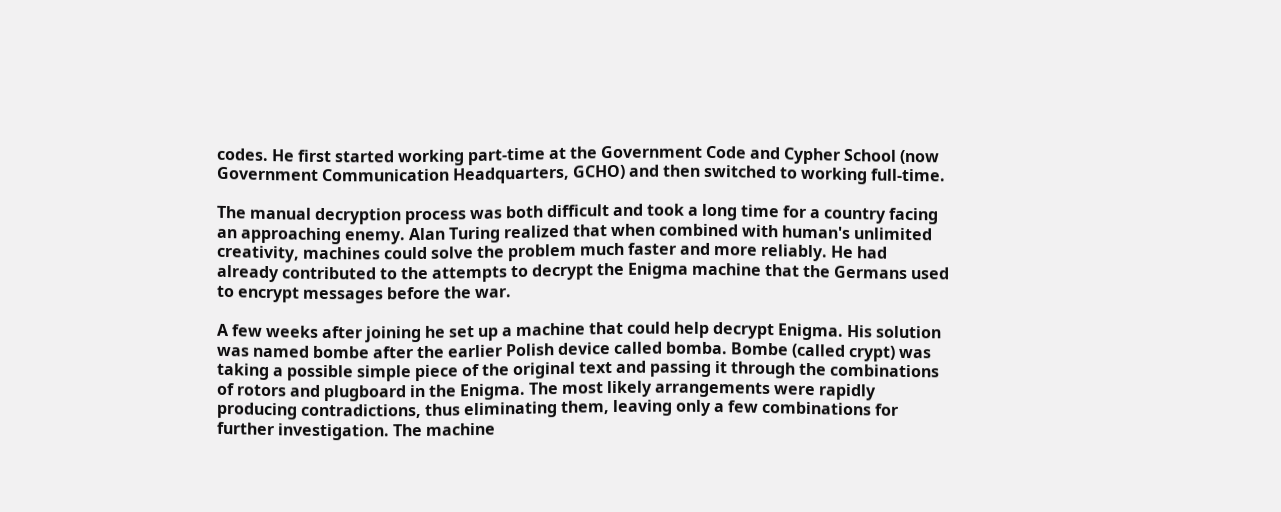codes. He first started working part-time at the Government Code and Cypher School (now Government Communication Headquarters, GCHO) and then switched to working full-time.

The manual decryption process was both difficult and took a long time for a country facing an approaching enemy. Alan Turing realized that when combined with human's unlimited creativity, machines could solve the problem much faster and more reliably. He had already contributed to the attempts to decrypt the Enigma machine that the Germans used to encrypt messages before the war.

A few weeks after joining he set up a machine that could help decrypt Enigma. His solution was named bombe after the earlier Polish device called bomba. Bombe (called crypt) was taking a possible simple piece of the original text and passing it through the combinations of rotors and plugboard in the Enigma. The most likely arrangements were rapidly producing contradictions, thus eliminating them, leaving only a few combinations for further investigation. The machine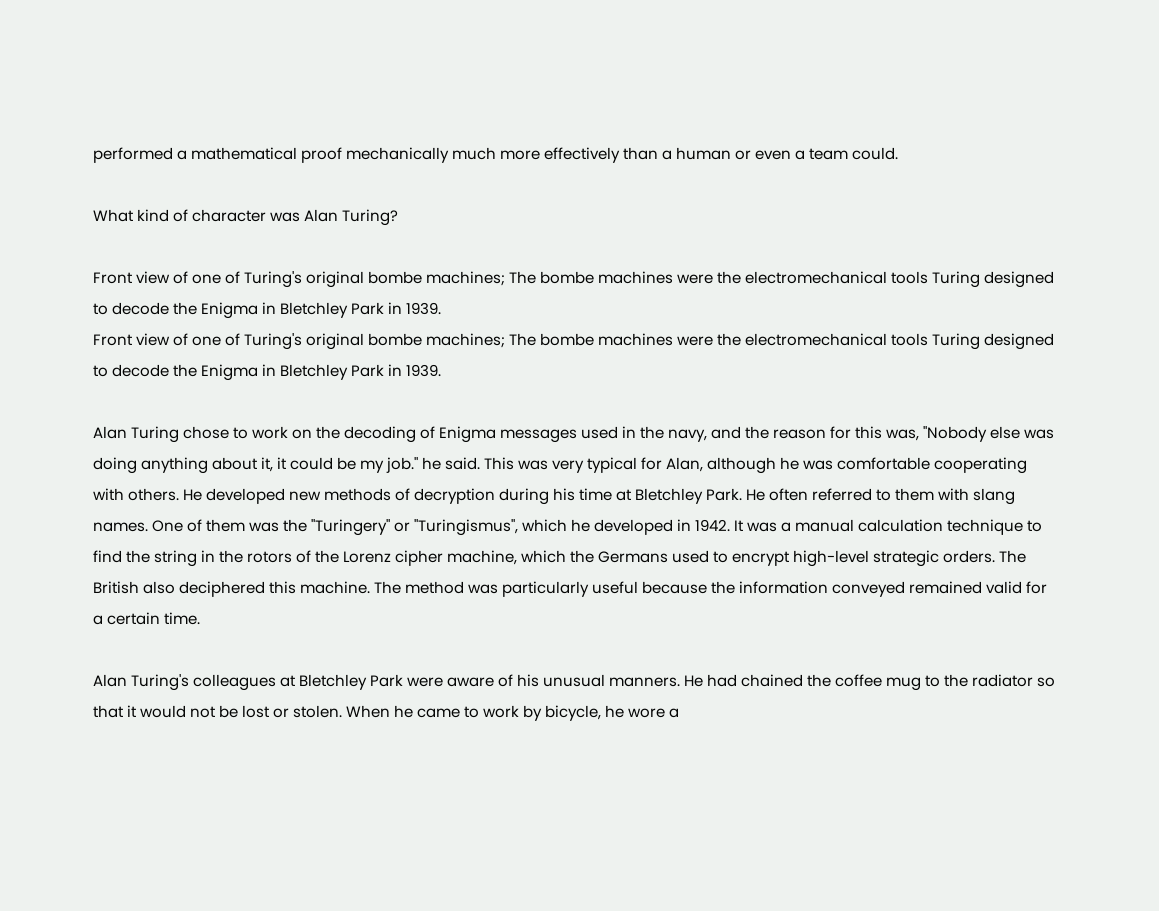performed a mathematical proof mechanically much more effectively than a human or even a team could.

What kind of character was Alan Turing?

Front view of one of Turing's original bombe machines; The bombe machines were the electromechanical tools Turing designed to decode the Enigma in Bletchley Park in 1939.
Front view of one of Turing's original bombe machines; The bombe machines were the electromechanical tools Turing designed to decode the Enigma in Bletchley Park in 1939.

Alan Turing chose to work on the decoding of Enigma messages used in the navy, and the reason for this was, "Nobody else was doing anything about it, it could be my job." he said. This was very typical for Alan, although he was comfortable cooperating with others. He developed new methods of decryption during his time at Bletchley Park. He often referred to them with slang names. One of them was the "Turingery" or "Turingismus", which he developed in 1942. It was a manual calculation technique to find the string in the rotors of the Lorenz cipher machine, which the Germans used to encrypt high-level strategic orders. The British also deciphered this machine. The method was particularly useful because the information conveyed remained valid for a certain time.

Alan Turing's colleagues at Bletchley Park were aware of his unusual manners. He had chained the coffee mug to the radiator so that it would not be lost or stolen. When he came to work by bicycle, he wore a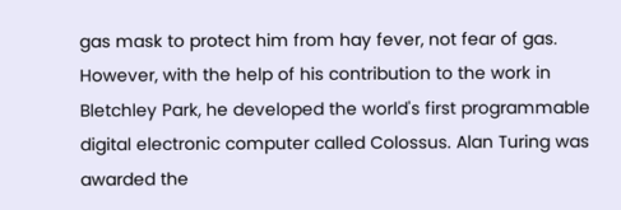gas mask to protect him from hay fever, not fear of gas. However, with the help of his contribution to the work in Bletchley Park, he developed the world's first programmable digital electronic computer called Colossus. Alan Turing was awarded the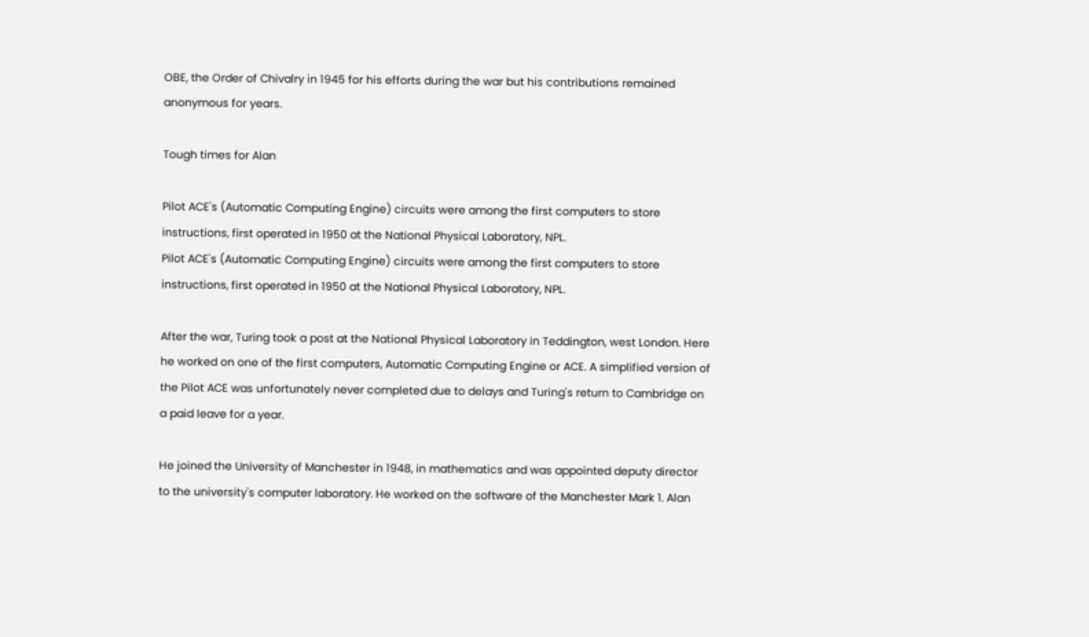OBE, the Order of Chivalry in 1945 for his efforts during the war but his contributions remained anonymous for years.

Tough times for Alan

Pilot ACE's (Automatic Computing Engine) circuits were among the first computers to store instructions, first operated in 1950 at the National Physical Laboratory, NPL.
Pilot ACE's (Automatic Computing Engine) circuits were among the first computers to store instructions, first operated in 1950 at the National Physical Laboratory, NPL.

After the war, Turing took a post at the National Physical Laboratory in Teddington, west London. Here he worked on one of the first computers, Automatic Computing Engine or ACE. A simplified version of the Pilot ACE was unfortunately never completed due to delays and Turing's return to Cambridge on a paid leave for a year.

He joined the University of Manchester in 1948, in mathematics and was appointed deputy director to the university's computer laboratory. He worked on the software of the Manchester Mark 1. Alan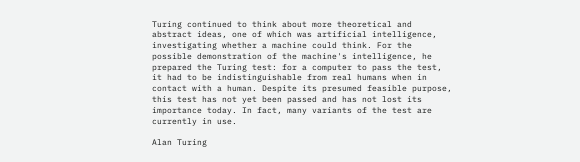Turing continued to think about more theoretical and abstract ideas, one of which was artificial intelligence, investigating whether a machine could think. For the possible demonstration of the machine's intelligence, he prepared the Turing test: for a computer to pass the test, it had to be indistinguishable from real humans when in contact with a human. Despite its presumed feasible purpose, this test has not yet been passed and has not lost its importance today. In fact, many variants of the test are currently in use.

Alan Turing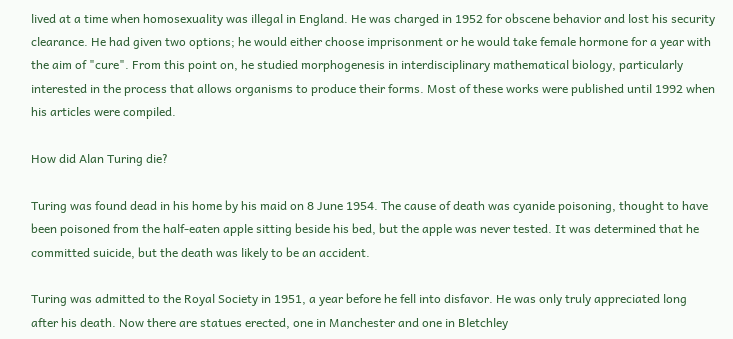lived at a time when homosexuality was illegal in England. He was charged in 1952 for obscene behavior and lost his security clearance. He had given two options; he would either choose imprisonment or he would take female hormone for a year with the aim of "cure". From this point on, he studied morphogenesis in interdisciplinary mathematical biology, particularly interested in the process that allows organisms to produce their forms. Most of these works were published until 1992 when his articles were compiled.

How did Alan Turing die?

Turing was found dead in his home by his maid on 8 June 1954. The cause of death was cyanide poisoning, thought to have been poisoned from the half-eaten apple sitting beside his bed, but the apple was never tested. It was determined that he committed suicide, but the death was likely to be an accident.

Turing was admitted to the Royal Society in 1951, a year before he fell into disfavor. He was only truly appreciated long after his death. Now there are statues erected, one in Manchester and one in Bletchley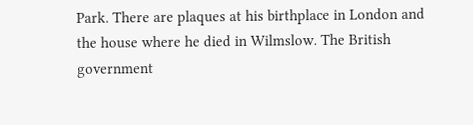Park. There are plaques at his birthplace in London and the house where he died in Wilmslow. The British government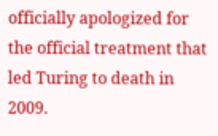officially apologized for the official treatment that led Turing to death in 2009.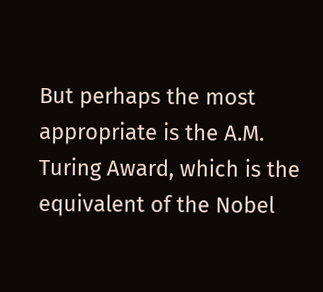But perhaps the most appropriate is the A.M. Turing Award, which is the equivalent of the Nobel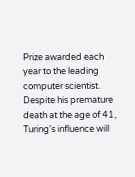Prize awarded each year to the leading computer scientist. Despite his premature death at the age of 41, Turing's influence will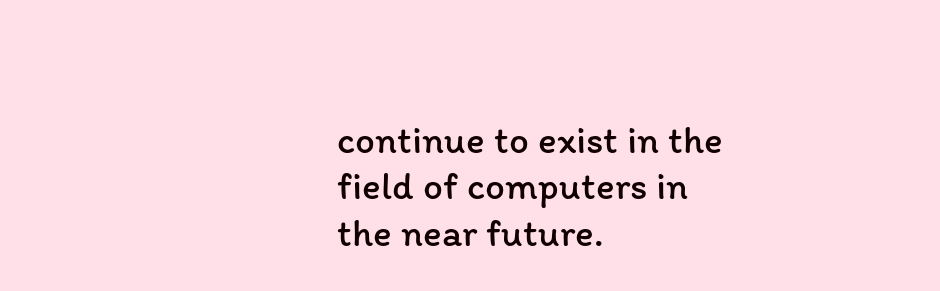continue to exist in the field of computers in the near future.